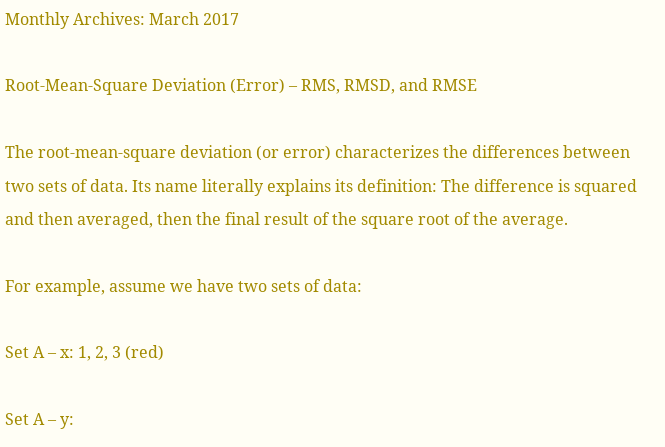Monthly Archives: March 2017

Root-Mean-Square Deviation (Error) – RMS, RMSD, and RMSE

The root-mean-square deviation (or error) characterizes the differences between two sets of data. Its name literally explains its definition: The difference is squared and then averaged, then the final result of the square root of the average.

For example, assume we have two sets of data:

Set A – x: 1, 2, 3 (red)

Set A – y: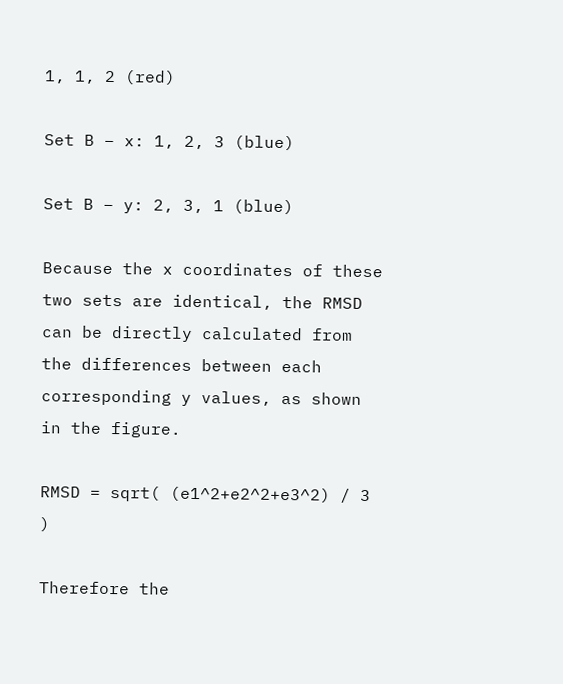1, 1, 2 (red)

Set B – x: 1, 2, 3 (blue)

Set B – y: 2, 3, 1 (blue)

Because the x coordinates of these two sets are identical, the RMSD can be directly calculated from the differences between each corresponding y values, as shown in the figure.

RMSD = sqrt( (e1^2+e2^2+e3^2) / 3 )

Therefore the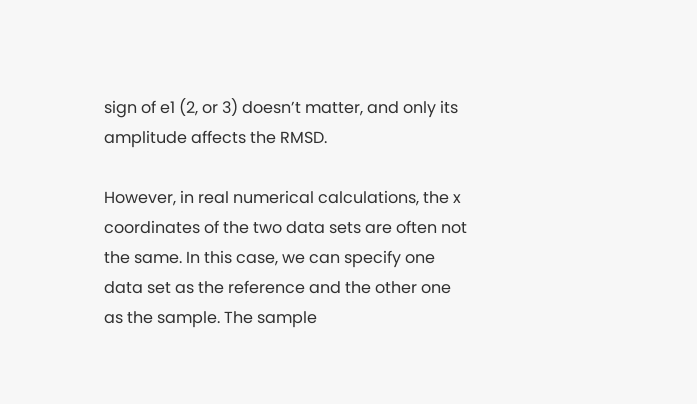sign of e1 (2, or 3) doesn’t matter, and only its amplitude affects the RMSD.

However, in real numerical calculations, the x coordinates of the two data sets are often not the same. In this case, we can specify one data set as the reference and the other one as the sample. The sample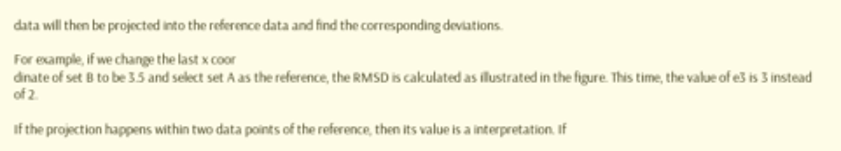data will then be projected into the reference data and find the corresponding deviations.

For example, if we change the last x coor
dinate of set B to be 3.5 and select set A as the reference, the RMSD is calculated as illustrated in the figure. This time, the value of e3 is 3 instead of 2.

If the projection happens within two data points of the reference, then its value is a interpretation. If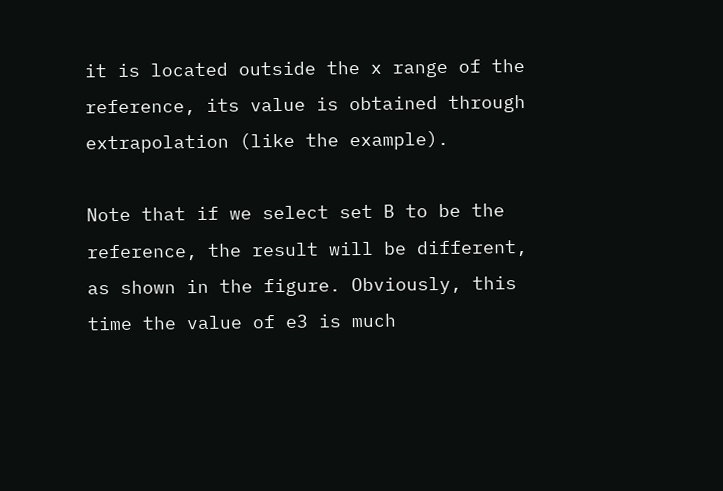it is located outside the x range of the reference, its value is obtained through extrapolation (like the example).

Note that if we select set B to be the reference, the result will be different, as shown in the figure. Obviously, this time the value of e3 is much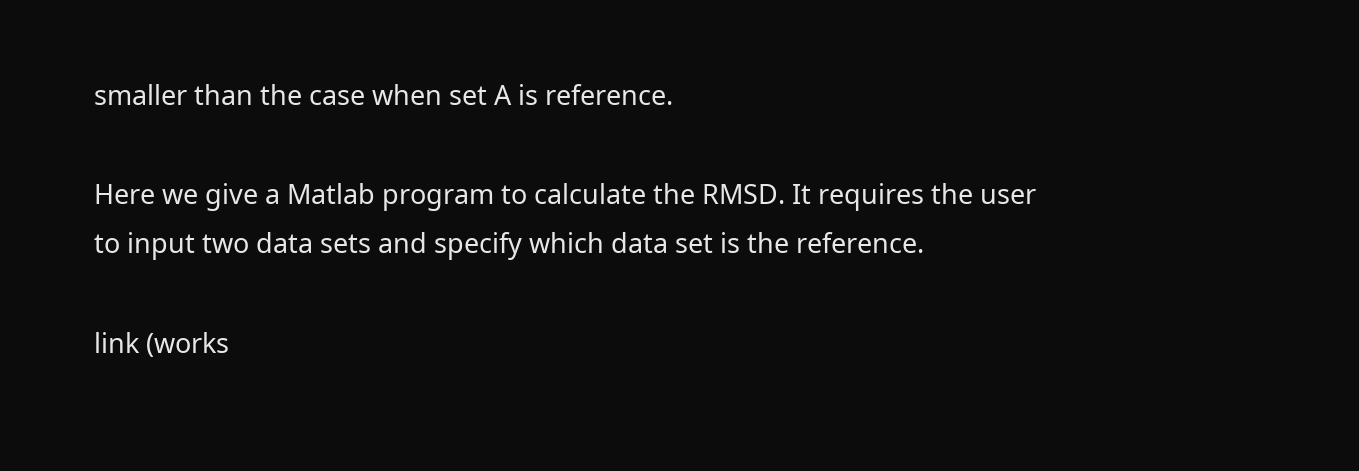smaller than the case when set A is reference.

Here we give a Matlab program to calculate the RMSD. It requires the user to input two data sets and specify which data set is the reference.

link (works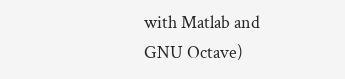with Matlab and GNU Octave)